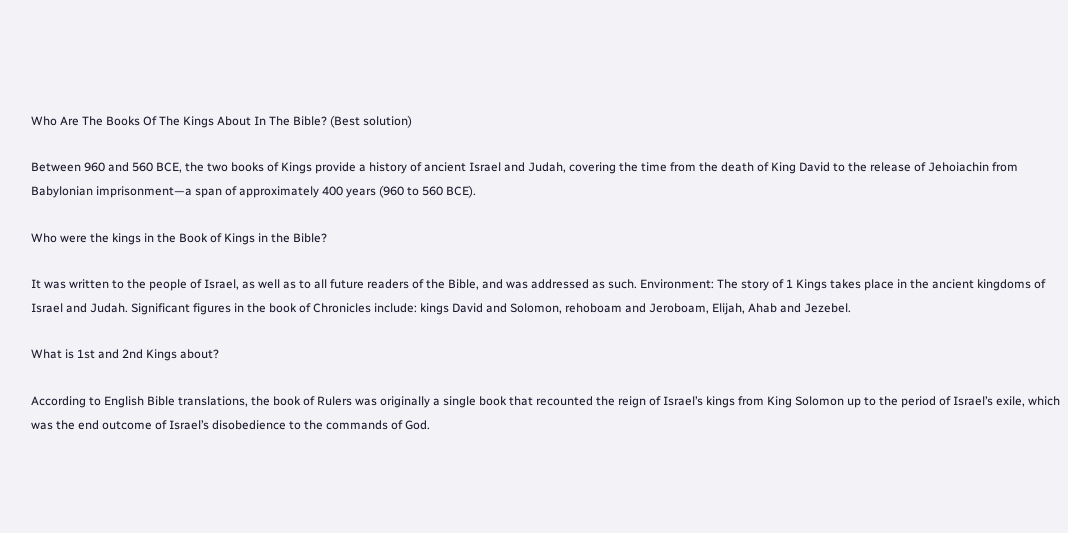Who Are The Books Of The Kings About In The Bible? (Best solution)

Between 960 and 560 BCE, the two books of Kings provide a history of ancient Israel and Judah, covering the time from the death of King David to the release of Jehoiachin from Babylonian imprisonment—a span of approximately 400 years (960 to 560 BCE).

Who were the kings in the Book of Kings in the Bible?

It was written to the people of Israel, as well as to all future readers of the Bible, and was addressed as such. Environment: The story of 1 Kings takes place in the ancient kingdoms of Israel and Judah. Significant figures in the book of Chronicles include: kings David and Solomon, rehoboam and Jeroboam, Elijah, Ahab and Jezebel.

What is 1st and 2nd Kings about?

According to English Bible translations, the book of Rulers was originally a single book that recounted the reign of Israel’s kings from King Solomon up to the period of Israel’s exile, which was the end outcome of Israel’s disobedience to the commands of God.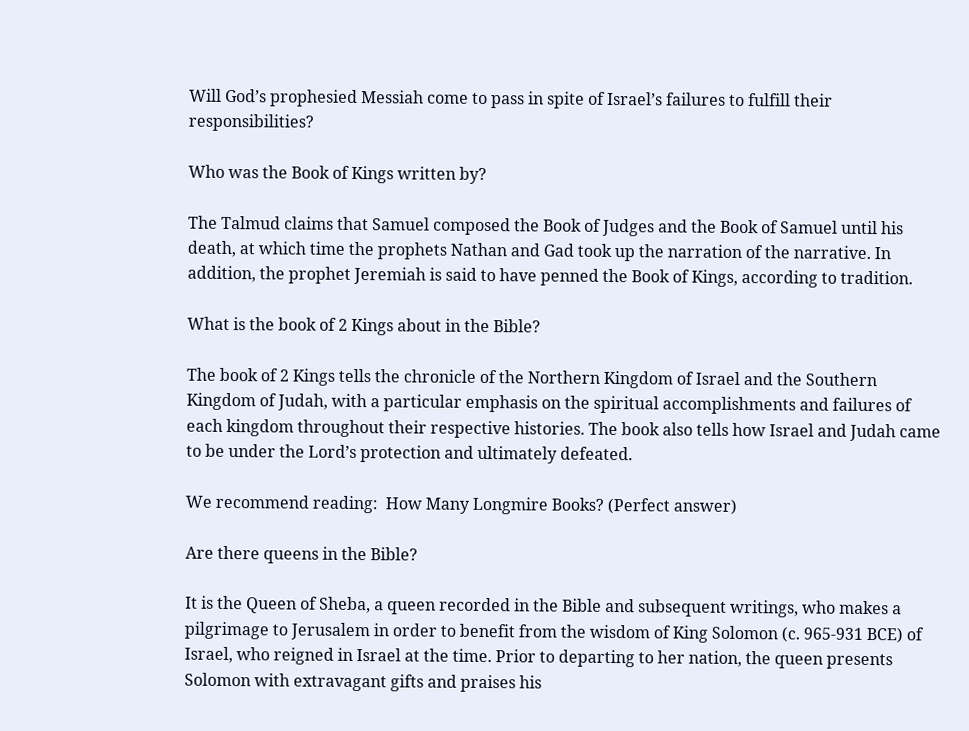Will God’s prophesied Messiah come to pass in spite of Israel’s failures to fulfill their responsibilities?

Who was the Book of Kings written by?

The Talmud claims that Samuel composed the Book of Judges and the Book of Samuel until his death, at which time the prophets Nathan and Gad took up the narration of the narrative. In addition, the prophet Jeremiah is said to have penned the Book of Kings, according to tradition.

What is the book of 2 Kings about in the Bible?

The book of 2 Kings tells the chronicle of the Northern Kingdom of Israel and the Southern Kingdom of Judah, with a particular emphasis on the spiritual accomplishments and failures of each kingdom throughout their respective histories. The book also tells how Israel and Judah came to be under the Lord’s protection and ultimately defeated.

We recommend reading:  How Many Longmire Books? (Perfect answer)

Are there queens in the Bible?

It is the Queen of Sheba, a queen recorded in the Bible and subsequent writings, who makes a pilgrimage to Jerusalem in order to benefit from the wisdom of King Solomon (c. 965-931 BCE) of Israel, who reigned in Israel at the time. Prior to departing to her nation, the queen presents Solomon with extravagant gifts and praises his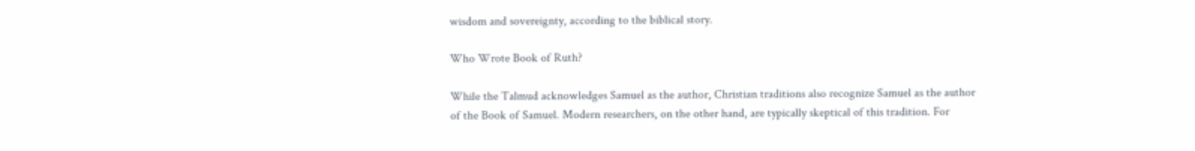wisdom and sovereignty, according to the biblical story.

Who Wrote Book of Ruth?

While the Talmud acknowledges Samuel as the author, Christian traditions also recognize Samuel as the author of the Book of Samuel. Modern researchers, on the other hand, are typically skeptical of this tradition. For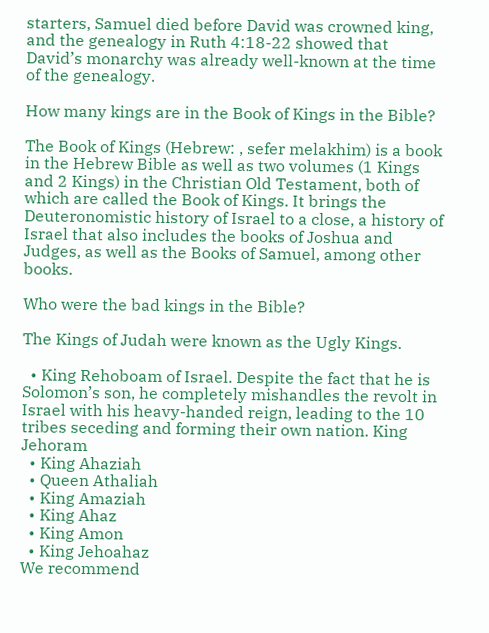starters, Samuel died before David was crowned king, and the genealogy in Ruth 4:18-22 showed that David’s monarchy was already well-known at the time of the genealogy.

How many kings are in the Book of Kings in the Bible?

The Book of Kings (Hebrew: , sefer melakhim) is a book in the Hebrew Bible as well as two volumes (1 Kings and 2 Kings) in the Christian Old Testament, both of which are called the Book of Kings. It brings the Deuteronomistic history of Israel to a close, a history of Israel that also includes the books of Joshua and Judges, as well as the Books of Samuel, among other books.

Who were the bad kings in the Bible?

The Kings of Judah were known as the Ugly Kings.

  • King Rehoboam of Israel. Despite the fact that he is Solomon’s son, he completely mishandles the revolt in Israel with his heavy-handed reign, leading to the 10 tribes seceding and forming their own nation. King Jehoram
  • King Ahaziah
  • Queen Athaliah
  • King Amaziah
  • King Ahaz
  • King Amon
  • King Jehoahaz
We recommend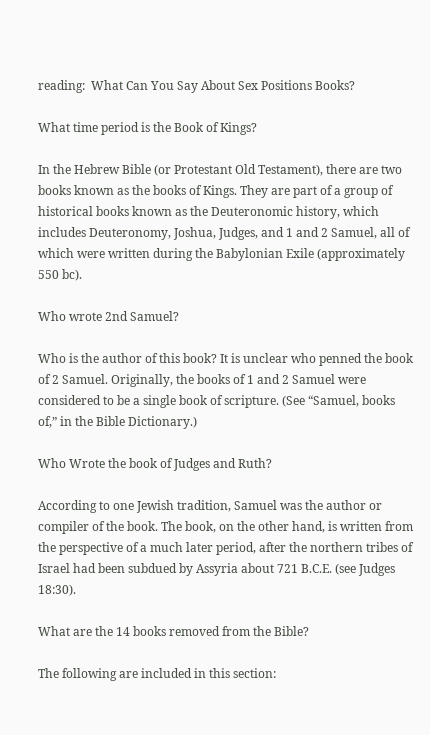reading:  What Can You Say About Sex Positions Books?

What time period is the Book of Kings?

In the Hebrew Bible (or Protestant Old Testament), there are two books known as the books of Kings. They are part of a group of historical books known as the Deuteronomic history, which includes Deuteronomy, Joshua, Judges, and 1 and 2 Samuel, all of which were written during the Babylonian Exile (approximately 550 bc).

Who wrote 2nd Samuel?

Who is the author of this book? It is unclear who penned the book of 2 Samuel. Originally, the books of 1 and 2 Samuel were considered to be a single book of scripture. (See “Samuel, books of,” in the Bible Dictionary.)

Who Wrote the book of Judges and Ruth?

According to one Jewish tradition, Samuel was the author or compiler of the book. The book, on the other hand, is written from the perspective of a much later period, after the northern tribes of Israel had been subdued by Assyria about 721 B.C.E. (see Judges 18:30).

What are the 14 books removed from the Bible?

The following are included in this section: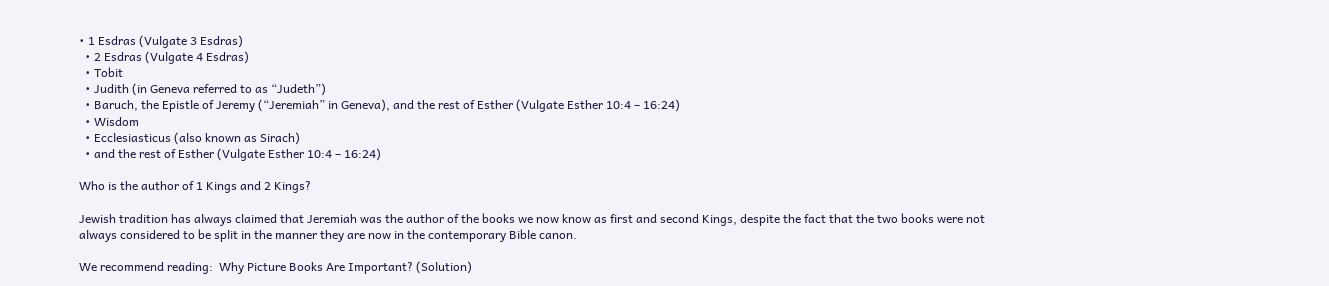• 1 Esdras (Vulgate 3 Esdras)
  • 2 Esdras (Vulgate 4 Esdras)
  • Tobit
  • Judith (in Geneva referred to as “Judeth”)
  • Baruch, the Epistle of Jeremy (“Jeremiah” in Geneva), and the rest of Esther (Vulgate Esther 10:4 – 16:24)
  • Wisdom
  • Ecclesiasticus (also known as Sirach)
  • and the rest of Esther (Vulgate Esther 10:4 – 16:24)

Who is the author of 1 Kings and 2 Kings?

Jewish tradition has always claimed that Jeremiah was the author of the books we now know as first and second Kings, despite the fact that the two books were not always considered to be split in the manner they are now in the contemporary Bible canon.

We recommend reading:  Why Picture Books Are Important? (Solution)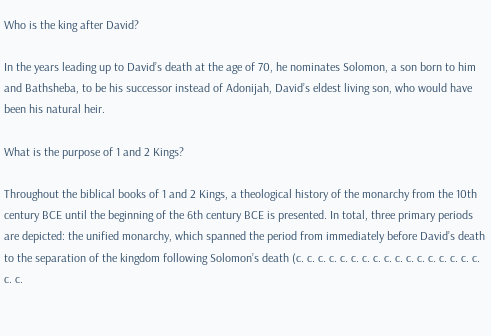Who is the king after David?

In the years leading up to David’s death at the age of 70, he nominates Solomon, a son born to him and Bathsheba, to be his successor instead of Adonijah, David’s eldest living son, who would have been his natural heir.

What is the purpose of 1 and 2 Kings?

Throughout the biblical books of 1 and 2 Kings, a theological history of the monarchy from the 10th century BCE until the beginning of the 6th century BCE is presented. In total, three primary periods are depicted: the unified monarchy, which spanned the period from immediately before David’s death to the separation of the kingdom following Solomon’s death (c. c. c. c. c. c. c. c. c. c. c. c. c. c. c. c. c. c. c.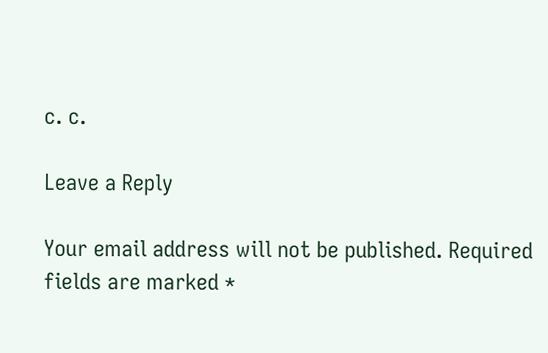c. c.

Leave a Reply

Your email address will not be published. Required fields are marked *